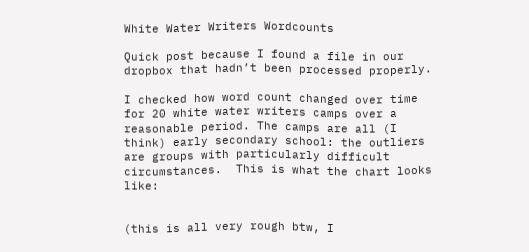White Water Writers Wordcounts

Quick post because I found a file in our dropbox that hadn’t been processed properly.

I checked how word count changed over time for 20 white water writers camps over a reasonable period. The camps are all (I think) early secondary school: the outliers are groups with particularly difficult circumstances.  This is what the chart looks like:


(this is all very rough btw, I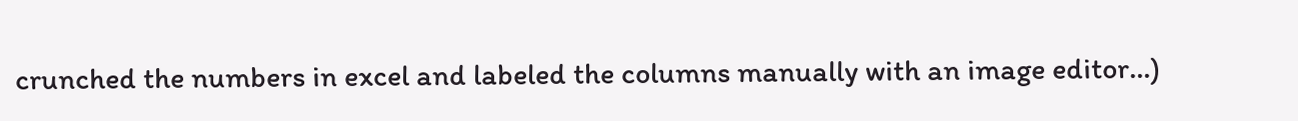crunched the numbers in excel and labeled the columns manually with an image editor…)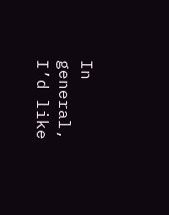In general, I’d like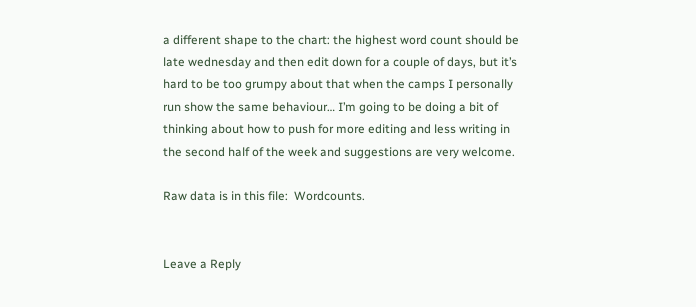a different shape to the chart: the highest word count should be late wednesday and then edit down for a couple of days, but it’s hard to be too grumpy about that when the camps I personally run show the same behaviour… I’m going to be doing a bit of thinking about how to push for more editing and less writing in the second half of the week and suggestions are very welcome.

Raw data is in this file:  Wordcounts.


Leave a Reply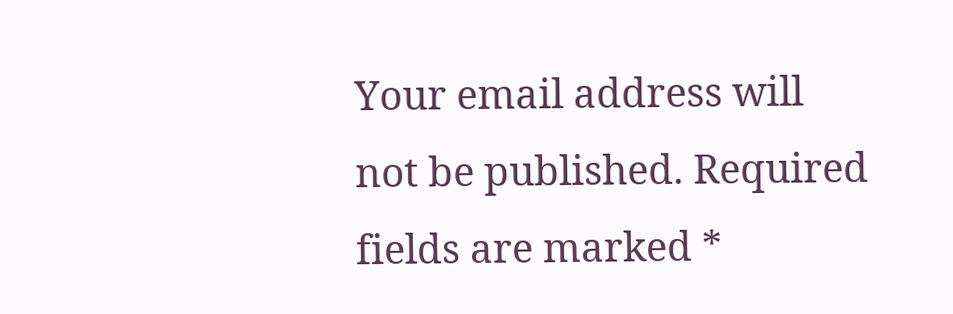Your email address will not be published. Required fields are marked *